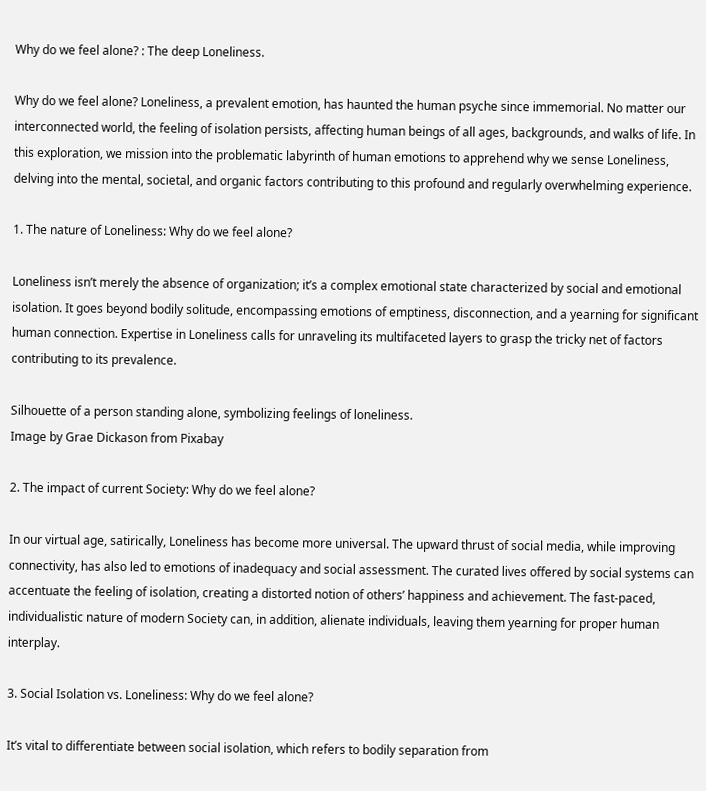Why do we feel alone? : The deep Loneliness.

Why do we feel alone? Loneliness, a prevalent emotion, has haunted the human psyche since immemorial. No matter our interconnected world, the feeling of isolation persists, affecting human beings of all ages, backgrounds, and walks of life. In this exploration, we mission into the problematic labyrinth of human emotions to apprehend why we sense Loneliness, delving into the mental, societal, and organic factors contributing to this profound and regularly overwhelming experience.

1. The nature of Loneliness: Why do we feel alone?

Loneliness isn’t merely the absence of organization; it’s a complex emotional state characterized by social and emotional isolation. It goes beyond bodily solitude, encompassing emotions of emptiness, disconnection, and a yearning for significant human connection. Expertise in Loneliness calls for unraveling its multifaceted layers to grasp the tricky net of factors contributing to its prevalence.

Silhouette of a person standing alone, symbolizing feelings of loneliness.
Image by Grae Dickason from Pixabay

2. The impact of current Society: Why do we feel alone?

In our virtual age, satirically, Loneliness has become more universal. The upward thrust of social media, while improving connectivity, has also led to emotions of inadequacy and social assessment. The curated lives offered by social systems can accentuate the feeling of isolation, creating a distorted notion of others’ happiness and achievement. The fast-paced, individualistic nature of modern Society can, in addition, alienate individuals, leaving them yearning for proper human interplay.

3. Social Isolation vs. Loneliness: Why do we feel alone?

It’s vital to differentiate between social isolation, which refers to bodily separation from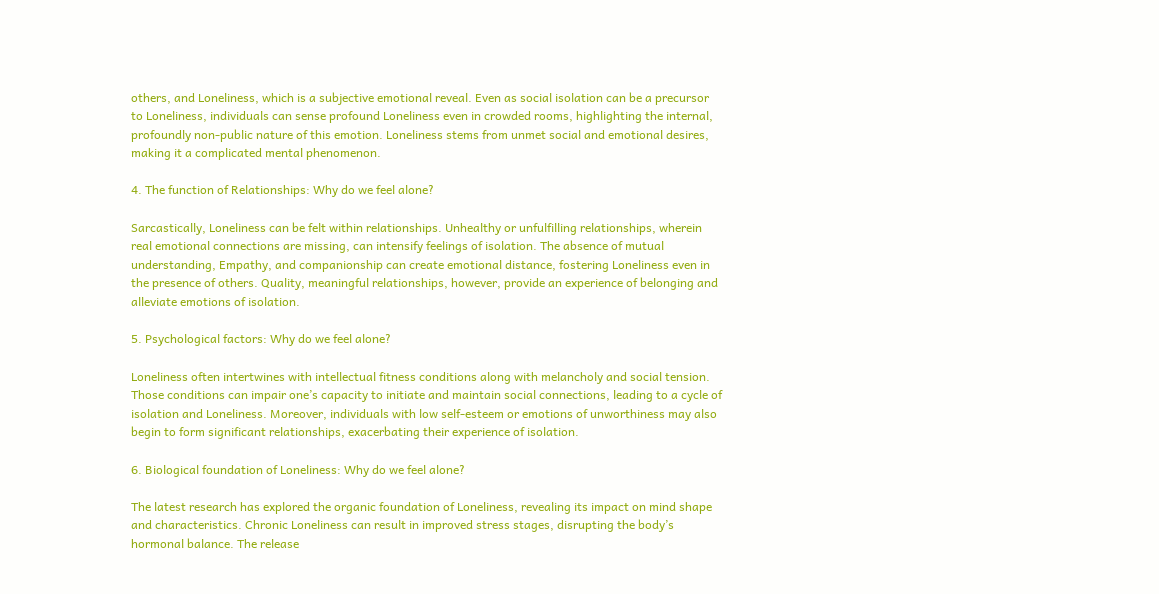others, and Loneliness, which is a subjective emotional reveal. Even as social isolation can be a precursor to Loneliness, individuals can sense profound Loneliness even in crowded rooms, highlighting the internal, profoundly non-public nature of this emotion. Loneliness stems from unmet social and emotional desires, making it a complicated mental phenomenon.

4. The function of Relationships: Why do we feel alone?

Sarcastically, Loneliness can be felt within relationships. Unhealthy or unfulfilling relationships, wherein real emotional connections are missing, can intensify feelings of isolation. The absence of mutual understanding, Empathy, and companionship can create emotional distance, fostering Loneliness even in the presence of others. Quality, meaningful relationships, however, provide an experience of belonging and alleviate emotions of isolation.

5. Psychological factors: Why do we feel alone?

Loneliness often intertwines with intellectual fitness conditions along with melancholy and social tension. Those conditions can impair one’s capacity to initiate and maintain social connections, leading to a cycle of isolation and Loneliness. Moreover, individuals with low self-esteem or emotions of unworthiness may also begin to form significant relationships, exacerbating their experience of isolation.

6. Biological foundation of Loneliness: Why do we feel alone?

The latest research has explored the organic foundation of Loneliness, revealing its impact on mind shape and characteristics. Chronic Loneliness can result in improved stress stages, disrupting the body’s hormonal balance. The release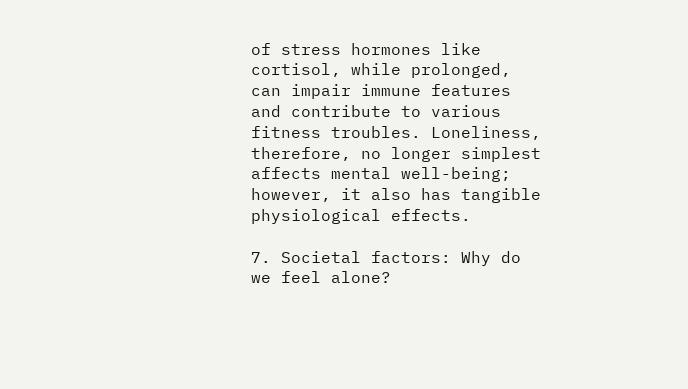of stress hormones like cortisol, while prolonged, can impair immune features and contribute to various fitness troubles. Loneliness, therefore, no longer simplest affects mental well-being; however, it also has tangible physiological effects.

7. Societal factors: Why do we feel alone?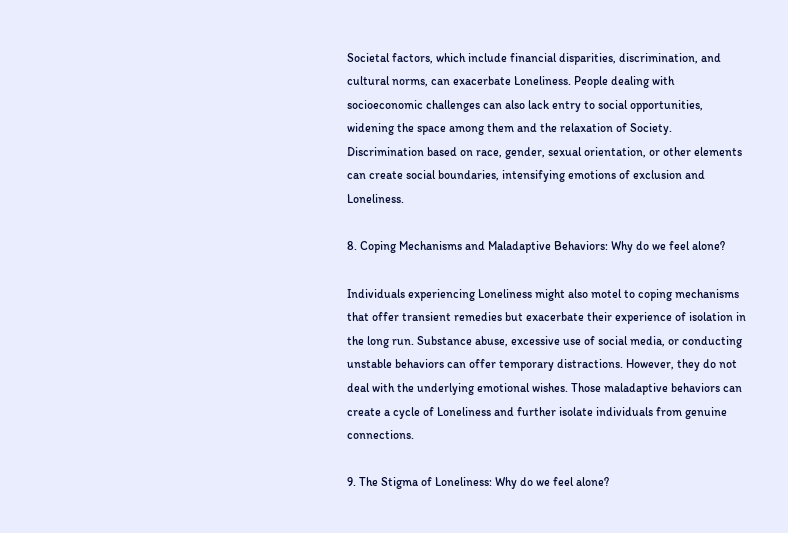Societal factors, which include financial disparities, discrimination, and cultural norms, can exacerbate Loneliness. People dealing with socioeconomic challenges can also lack entry to social opportunities, widening the space among them and the relaxation of Society. Discrimination based on race, gender, sexual orientation, or other elements can create social boundaries, intensifying emotions of exclusion and Loneliness.

8. Coping Mechanisms and Maladaptive Behaviors: Why do we feel alone?

Individuals experiencing Loneliness might also motel to coping mechanisms that offer transient remedies but exacerbate their experience of isolation in the long run. Substance abuse, excessive use of social media, or conducting unstable behaviors can offer temporary distractions. However, they do not deal with the underlying emotional wishes. Those maladaptive behaviors can create a cycle of Loneliness and further isolate individuals from genuine connections.

9. The Stigma of Loneliness: Why do we feel alone?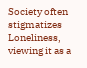Society often stigmatizes Loneliness, viewing it as a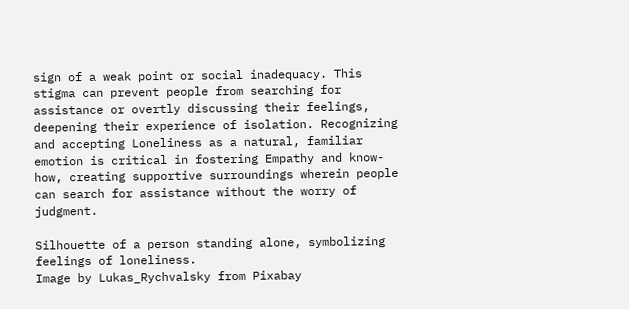sign of a weak point or social inadequacy. This stigma can prevent people from searching for assistance or overtly discussing their feelings, deepening their experience of isolation. Recognizing and accepting Loneliness as a natural, familiar emotion is critical in fostering Empathy and know-how, creating supportive surroundings wherein people can search for assistance without the worry of judgment.

Silhouette of a person standing alone, symbolizing feelings of loneliness.
Image by Lukas_Rychvalsky from Pixabay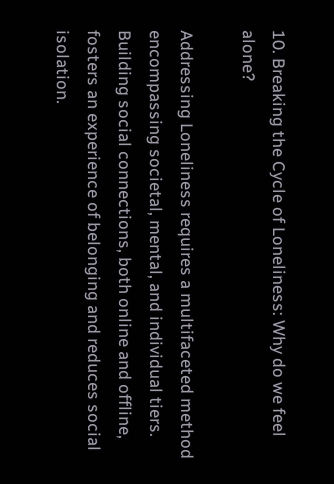10. Breaking the Cycle of Loneliness: Why do we feel alone?

Addressing Loneliness requires a multifaceted method encompassing societal, mental, and individual tiers. Building social connections, both online and offline, fosters an experience of belonging and reduces social isolation.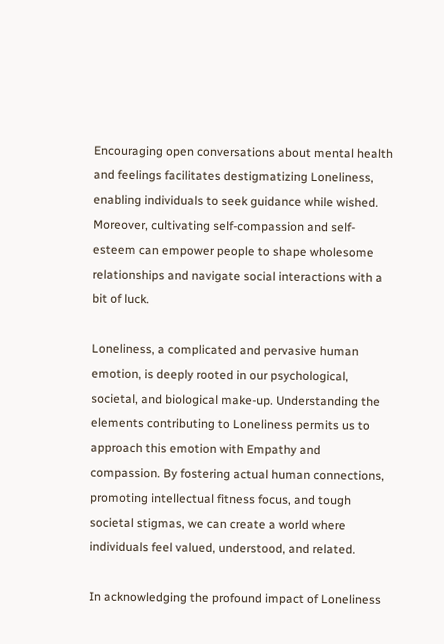Encouraging open conversations about mental health and feelings facilitates destigmatizing Loneliness, enabling individuals to seek guidance while wished. Moreover, cultivating self-compassion and self-esteem can empower people to shape wholesome relationships and navigate social interactions with a bit of luck.

Loneliness, a complicated and pervasive human emotion, is deeply rooted in our psychological, societal, and biological make-up. Understanding the elements contributing to Loneliness permits us to approach this emotion with Empathy and compassion. By fostering actual human connections, promoting intellectual fitness focus, and tough societal stigmas, we can create a world where individuals feel valued, understood, and related.

In acknowledging the profound impact of Loneliness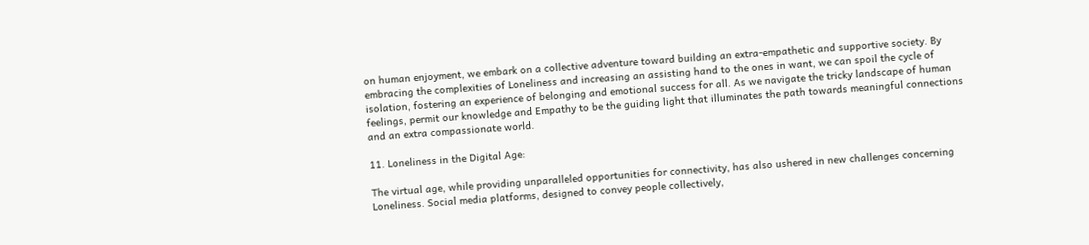on human enjoyment, we embark on a collective adventure toward building an extra-empathetic and supportive society. By embracing the complexities of Loneliness and increasing an assisting hand to the ones in want, we can spoil the cycle of isolation, fostering an experience of belonging and emotional success for all. As we navigate the tricky landscape of human feelings, permit our knowledge and Empathy to be the guiding light that illuminates the path towards meaningful connections and an extra compassionate world.

11. Loneliness in the Digital Age:

The virtual age, while providing unparalleled opportunities for connectivity, has also ushered in new challenges concerning Loneliness. Social media platforms, designed to convey people collectively,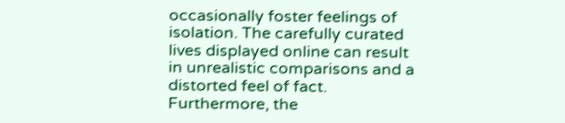occasionally foster feelings of isolation. The carefully curated lives displayed online can result in unrealistic comparisons and a distorted feel of fact. Furthermore, the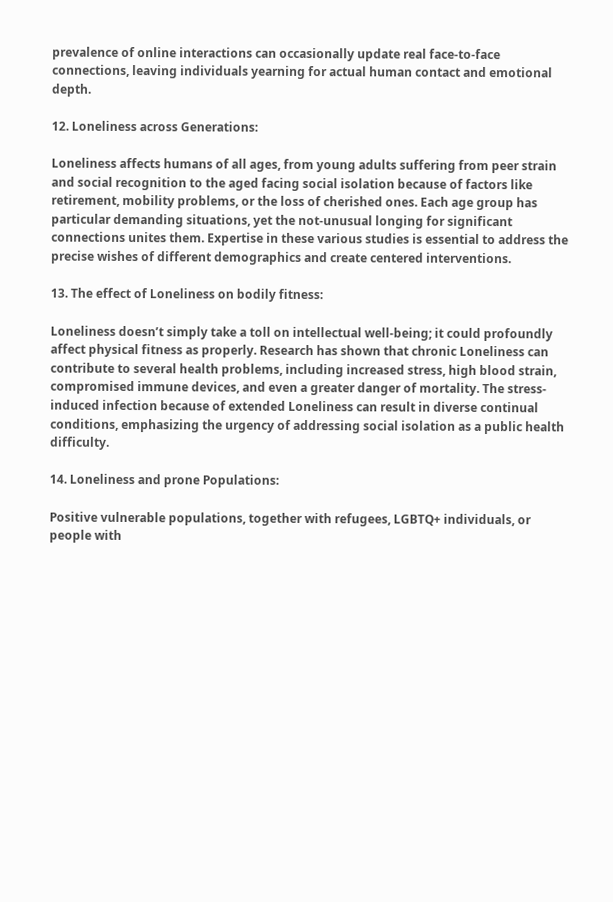prevalence of online interactions can occasionally update real face-to-face connections, leaving individuals yearning for actual human contact and emotional depth.

12. Loneliness across Generations:

Loneliness affects humans of all ages, from young adults suffering from peer strain and social recognition to the aged facing social isolation because of factors like retirement, mobility problems, or the loss of cherished ones. Each age group has particular demanding situations, yet the not-unusual longing for significant connections unites them. Expertise in these various studies is essential to address the precise wishes of different demographics and create centered interventions.

13. The effect of Loneliness on bodily fitness:

Loneliness doesn’t simply take a toll on intellectual well-being; it could profoundly affect physical fitness as properly. Research has shown that chronic Loneliness can contribute to several health problems, including increased stress, high blood strain, compromised immune devices, and even a greater danger of mortality. The stress-induced infection because of extended Loneliness can result in diverse continual conditions, emphasizing the urgency of addressing social isolation as a public health difficulty.

14. Loneliness and prone Populations:

Positive vulnerable populations, together with refugees, LGBTQ+ individuals, or people with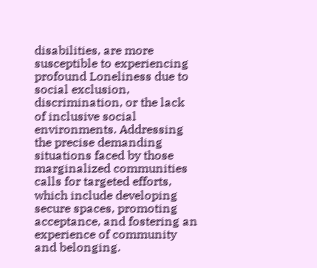disabilities, are more susceptible to experiencing profound Loneliness due to social exclusion, discrimination, or the lack of inclusive social environments. Addressing the precise demanding situations faced by those marginalized communities calls for targeted efforts, which include developing secure spaces, promoting acceptance, and fostering an experience of community and belonging.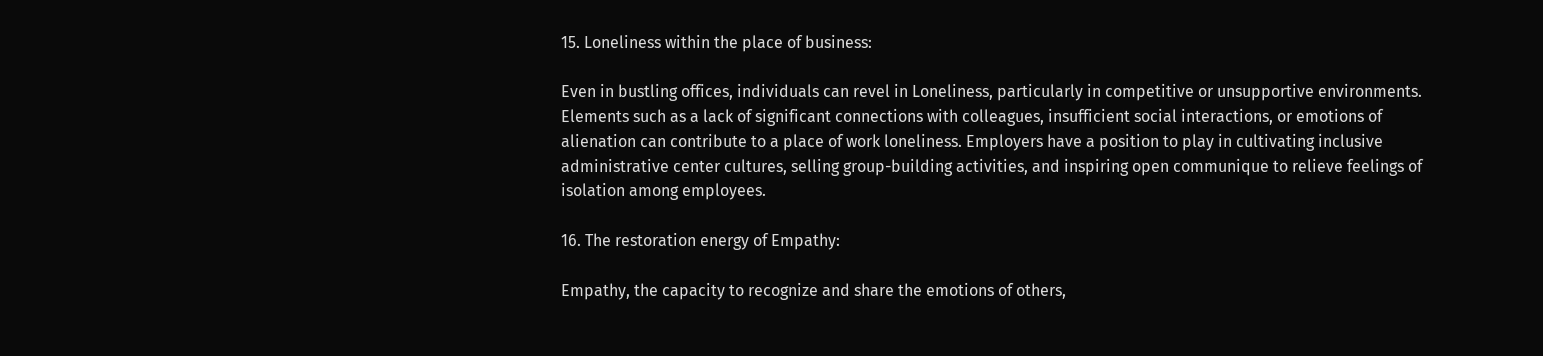15. Loneliness within the place of business:

Even in bustling offices, individuals can revel in Loneliness, particularly in competitive or unsupportive environments. Elements such as a lack of significant connections with colleagues, insufficient social interactions, or emotions of alienation can contribute to a place of work loneliness. Employers have a position to play in cultivating inclusive administrative center cultures, selling group-building activities, and inspiring open communique to relieve feelings of isolation among employees.

16. The restoration energy of Empathy:

Empathy, the capacity to recognize and share the emotions of others,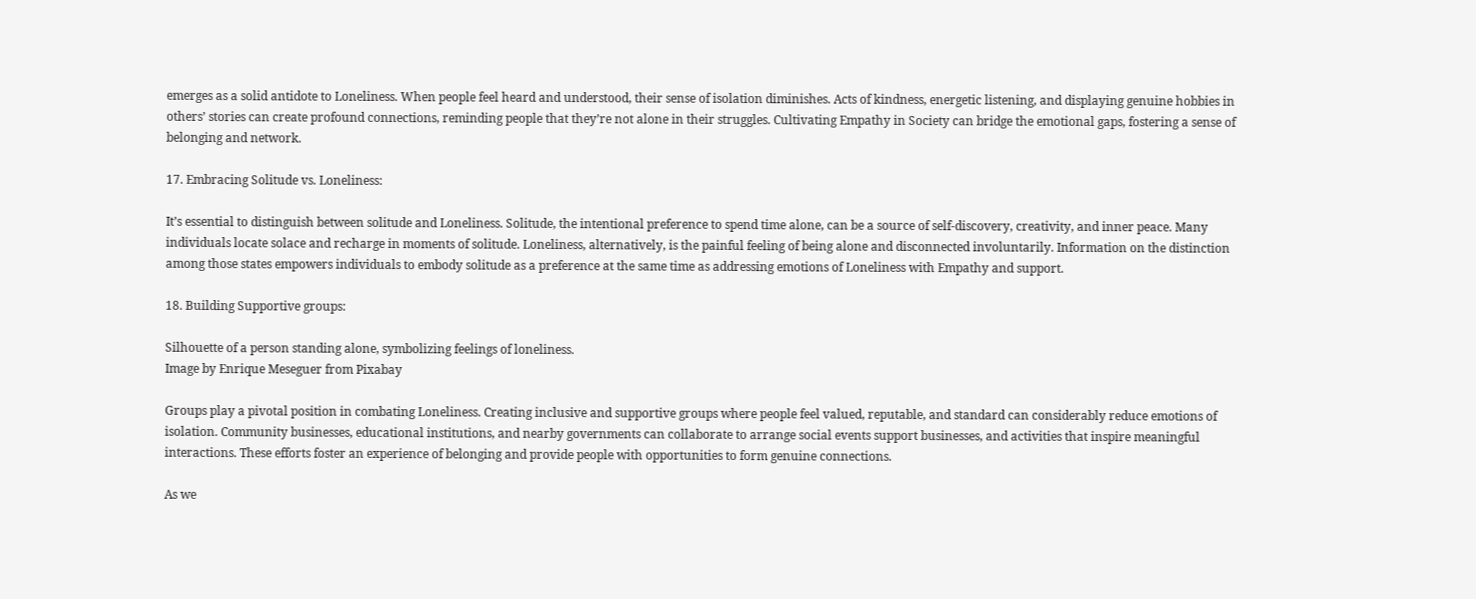emerges as a solid antidote to Loneliness. When people feel heard and understood, their sense of isolation diminishes. Acts of kindness, energetic listening, and displaying genuine hobbies in others’ stories can create profound connections, reminding people that they’re not alone in their struggles. Cultivating Empathy in Society can bridge the emotional gaps, fostering a sense of belonging and network.

17. Embracing Solitude vs. Loneliness:

It’s essential to distinguish between solitude and Loneliness. Solitude, the intentional preference to spend time alone, can be a source of self-discovery, creativity, and inner peace. Many individuals locate solace and recharge in moments of solitude. Loneliness, alternatively, is the painful feeling of being alone and disconnected involuntarily. Information on the distinction among those states empowers individuals to embody solitude as a preference at the same time as addressing emotions of Loneliness with Empathy and support.

18. Building Supportive groups:

Silhouette of a person standing alone, symbolizing feelings of loneliness.
Image by Enrique Meseguer from Pixabay

Groups play a pivotal position in combating Loneliness. Creating inclusive and supportive groups where people feel valued, reputable, and standard can considerably reduce emotions of isolation. Community businesses, educational institutions, and nearby governments can collaborate to arrange social events support businesses, and activities that inspire meaningful interactions. These efforts foster an experience of belonging and provide people with opportunities to form genuine connections.

As we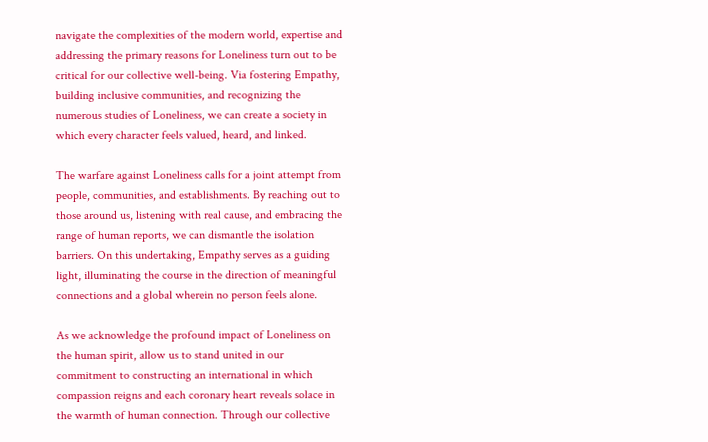navigate the complexities of the modern world, expertise and addressing the primary reasons for Loneliness turn out to be critical for our collective well-being. Via fostering Empathy, building inclusive communities, and recognizing the numerous studies of Loneliness, we can create a society in which every character feels valued, heard, and linked.

The warfare against Loneliness calls for a joint attempt from people, communities, and establishments. By reaching out to those around us, listening with real cause, and embracing the range of human reports, we can dismantle the isolation barriers. On this undertaking, Empathy serves as a guiding light, illuminating the course in the direction of meaningful connections and a global wherein no person feels alone.

As we acknowledge the profound impact of Loneliness on the human spirit, allow us to stand united in our commitment to constructing an international in which compassion reigns and each coronary heart reveals solace in the warmth of human connection. Through our collective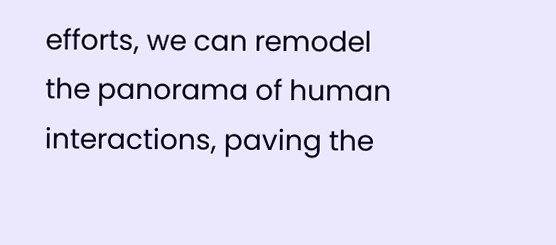efforts, we can remodel the panorama of human interactions, paving the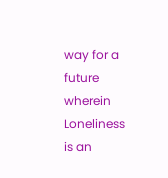way for a future wherein Loneliness is an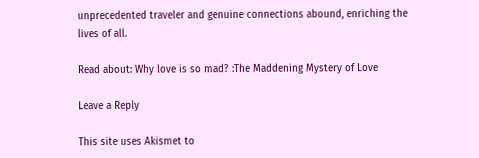unprecedented traveler and genuine connections abound, enriching the lives of all.

Read about: Why love is so mad? :The Maddening Mystery of Love

Leave a Reply

This site uses Akismet to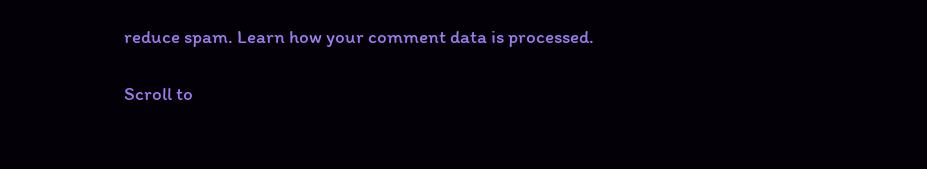reduce spam. Learn how your comment data is processed.

Scroll to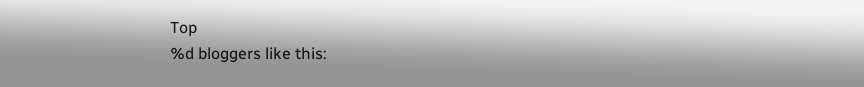Top
%d bloggers like this: